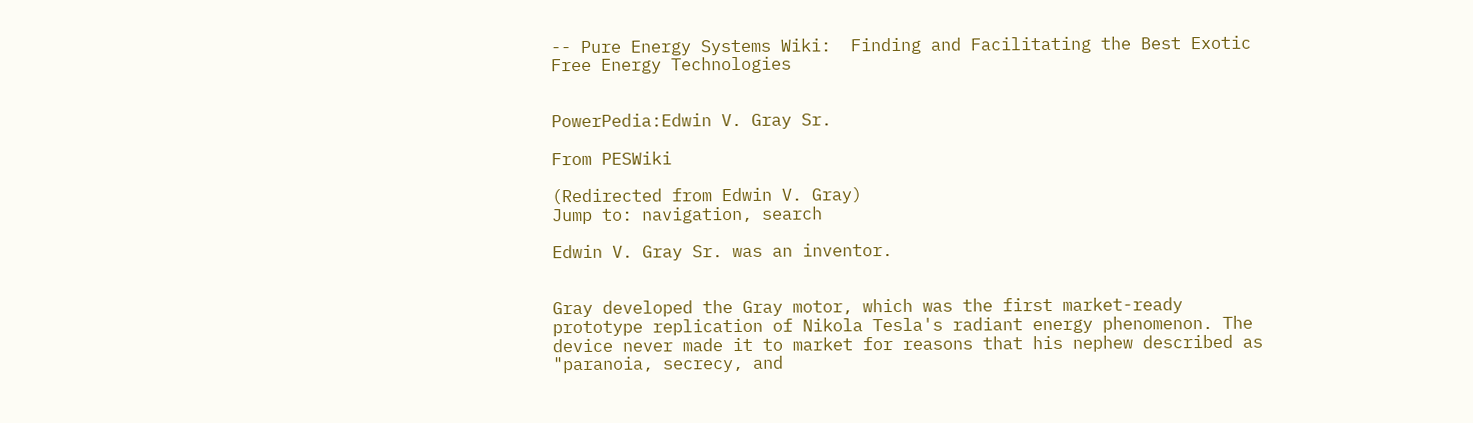-- Pure Energy Systems Wiki:  Finding and Facilitating the Best Exotic Free Energy Technologies


PowerPedia:Edwin V. Gray Sr.

From PESWiki

(Redirected from Edwin V. Gray)
Jump to: navigation, search

Edwin V. Gray Sr. was an inventor.


Gray developed the Gray motor, which was the first market-ready prototype replication of Nikola Tesla's radiant energy phenomenon. The device never made it to market for reasons that his nephew described as "paranoia, secrecy, and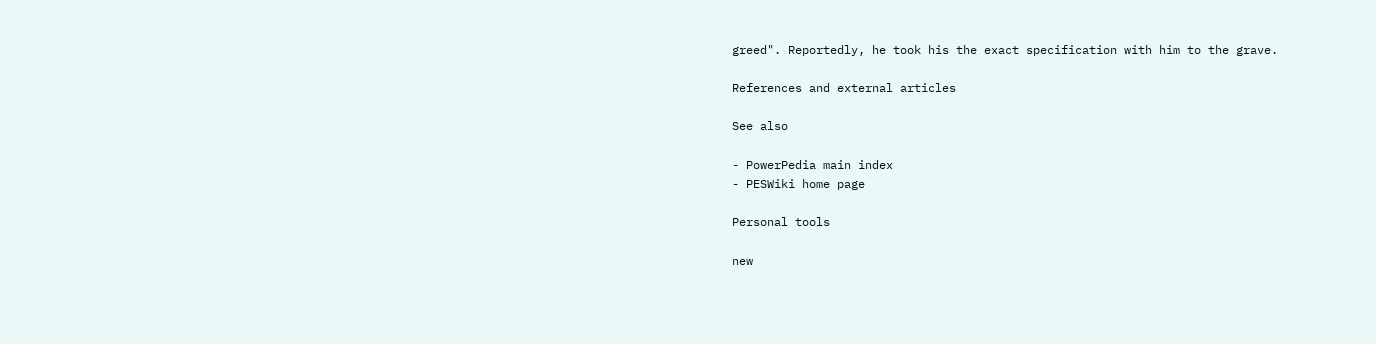greed". Reportedly, he took his the exact specification with him to the grave.

References and external articles

See also

- PowerPedia main index
- PESWiki home page

Personal tools

new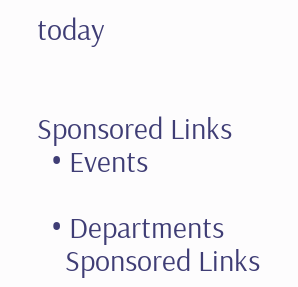today


Sponsored Links
  • Events

  • Departments
    Sponsored Links